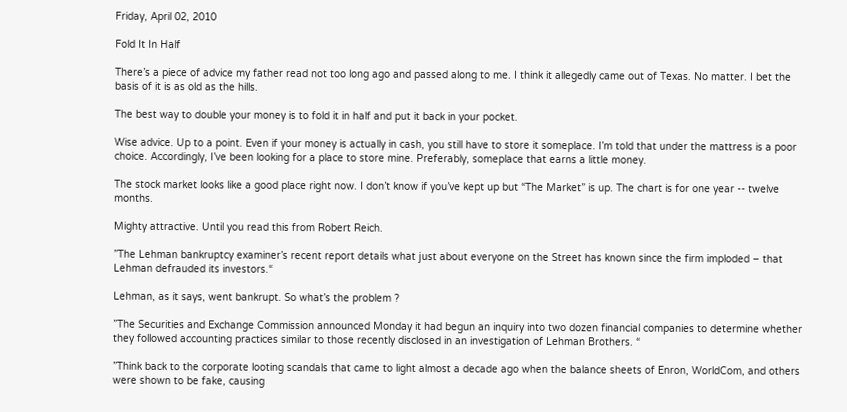Friday, April 02, 2010

Fold It In Half

There’s a piece of advice my father read not too long ago and passed along to me. I think it allegedly came out of Texas. No matter. I bet the basis of it is as old as the hills.

The best way to double your money is to fold it in half and put it back in your pocket.

Wise advice. Up to a point. Even if your money is actually in cash, you still have to store it someplace. I’m told that under the mattress is a poor choice. Accordingly, I’ve been looking for a place to store mine. Preferably, someplace that earns a little money.

The stock market looks like a good place right now. I don’t know if you’ve kept up but “The Market” is up. The chart is for one year -- twelve months.

Mighty attractive. Until you read this from Robert Reich.

”The Lehman bankruptcy examiner’s recent report details what just about everyone on the Street has known since the firm imploded – that Lehman defrauded its investors.“

Lehman, as it says, went bankrupt. So what’s the problem ?

”The Securities and Exchange Commission announced Monday it had begun an inquiry into two dozen financial companies to determine whether they followed accounting practices similar to those recently disclosed in an investigation of Lehman Brothers. “

”Think back to the corporate looting scandals that came to light almost a decade ago when the balance sheets of Enron, WorldCom, and others were shown to be fake, causing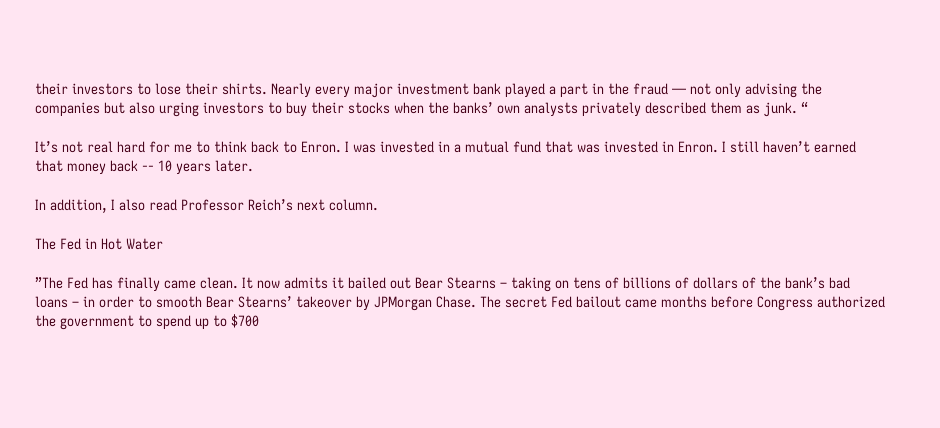their investors to lose their shirts. Nearly every major investment bank played a part in the fraud — not only advising the companies but also urging investors to buy their stocks when the banks’ own analysts privately described them as junk. “

It’s not real hard for me to think back to Enron. I was invested in a mutual fund that was invested in Enron. I still haven’t earned that money back -- 10 years later.

In addition, I also read Professor Reich’s next column.

The Fed in Hot Water

”The Fed has finally came clean. It now admits it bailed out Bear Stearns – taking on tens of billions of dollars of the bank’s bad loans – in order to smooth Bear Stearns’ takeover by JPMorgan Chase. The secret Fed bailout came months before Congress authorized the government to spend up to $700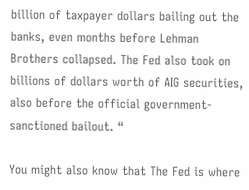billion of taxpayer dollars bailing out the banks, even months before Lehman Brothers collapsed. The Fed also took on billions of dollars worth of AIG securities, also before the official government-sanctioned bailout. “

You might also know that The Fed is where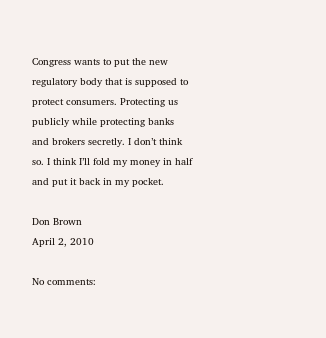Congress wants to put the new regulatory body that is supposed to protect consumers. Protecting us publicly while protecting banks and brokers secretly. I don’t think so. I think I’ll fold my money in half and put it back in my pocket.

Don Brown
April 2, 2010

No comments: